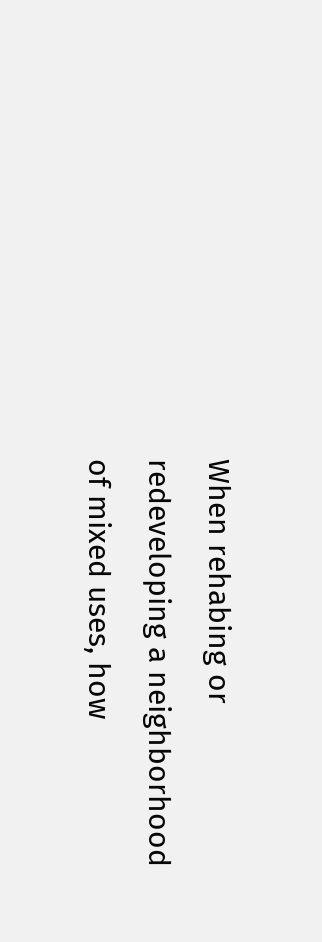When rehabing or redeveloping a neighborhood of mixed uses, how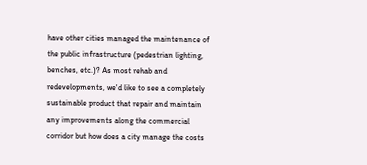have other cities managed the maintenance of the public infrastructure (pedestrian lighting, benches, etc.)? As most rehab and redevelopments, we'd like to see a completely sustainable product that repair and maintain any improvements along the commercial corridor but how does a city manage the costs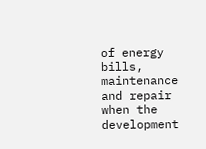of energy bills, maintenance and repair when the development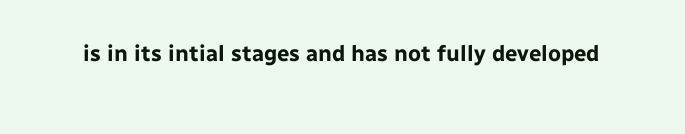is in its intial stages and has not fully developed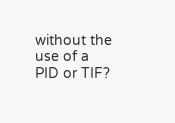without the use of a PID or TIF?